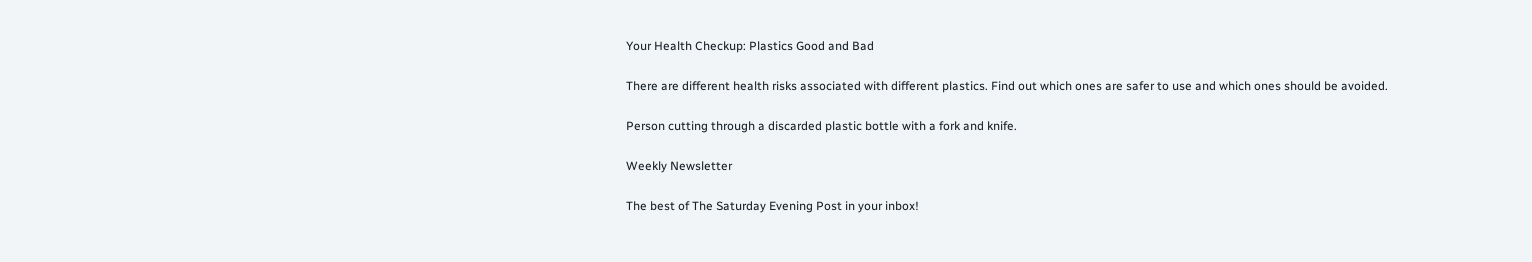Your Health Checkup: Plastics Good and Bad

There are different health risks associated with different plastics. Find out which ones are safer to use and which ones should be avoided.

Person cutting through a discarded plastic bottle with a fork and knife.

Weekly Newsletter

The best of The Saturday Evening Post in your inbox!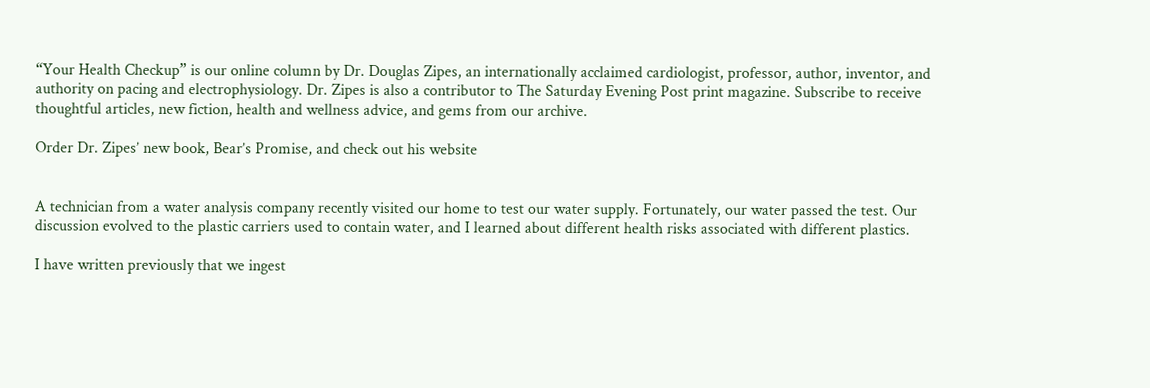“Your Health Checkup” is our online column by Dr. Douglas Zipes, an internationally acclaimed cardiologist, professor, author, inventor, and authority on pacing and electrophysiology. Dr. Zipes is also a contributor to The Saturday Evening Post print magazine. Subscribe to receive thoughtful articles, new fiction, health and wellness advice, and gems from our archive.

Order Dr. Zipes’ new book, Bear’s Promise, and check out his website


A technician from a water analysis company recently visited our home to test our water supply. Fortunately, our water passed the test. Our discussion evolved to the plastic carriers used to contain water, and I learned about different health risks associated with different plastics.

I have written previously that we ingest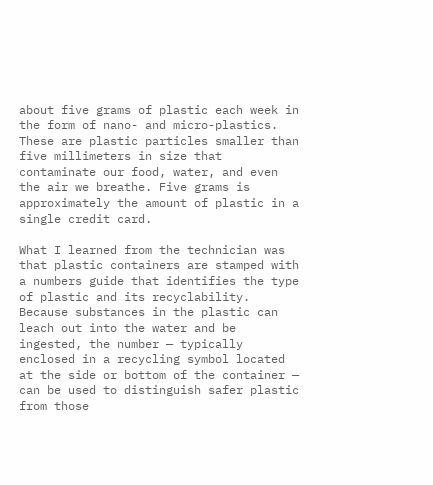about five grams of plastic each week in the form of nano- and micro-plastics. These are plastic particles smaller than five millimeters in size that contaminate our food, water, and even the air we breathe. Five grams is approximately the amount of plastic in a single credit card.

What I learned from the technician was that plastic containers are stamped with a numbers guide that identifies the type of plastic and its recyclability. Because substances in the plastic can leach out into the water and be ingested, the number — typically enclosed in a recycling symbol located at the side or bottom of the container — can be used to distinguish safer plastic from those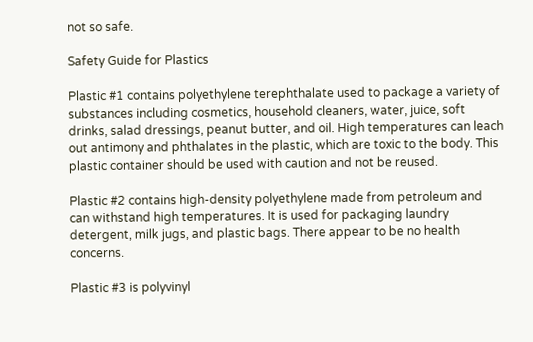not so safe.

Safety Guide for Plastics

Plastic #1 contains polyethylene terephthalate used to package a variety of substances including cosmetics, household cleaners, water, juice, soft drinks, salad dressings, peanut butter, and oil. High temperatures can leach out antimony and phthalates in the plastic, which are toxic to the body. This plastic container should be used with caution and not be reused.

Plastic #2 contains high-density polyethylene made from petroleum and can withstand high temperatures. It is used for packaging laundry detergent, milk jugs, and plastic bags. There appear to be no health concerns.

Plastic #3 is polyvinyl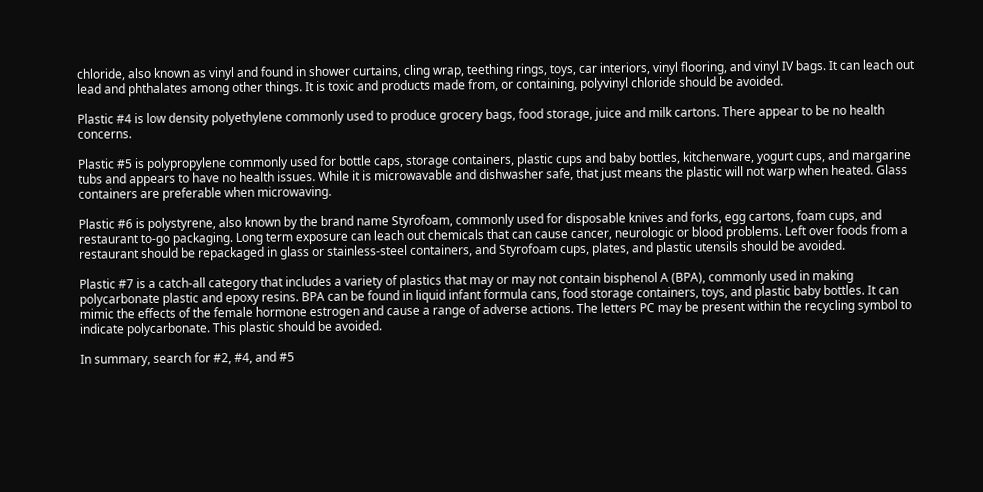chloride, also known as vinyl and found in shower curtains, cling wrap, teething rings, toys, car interiors, vinyl flooring, and vinyl IV bags. It can leach out lead and phthalates among other things. It is toxic and products made from, or containing, polyvinyl chloride should be avoided.

Plastic #4 is low density polyethylene commonly used to produce grocery bags, food storage, juice and milk cartons. There appear to be no health concerns.

Plastic #5 is polypropylene commonly used for bottle caps, storage containers, plastic cups and baby bottles, kitchenware, yogurt cups, and margarine tubs and appears to have no health issues. While it is microwavable and dishwasher safe, that just means the plastic will not warp when heated. Glass containers are preferable when microwaving.

Plastic #6 is polystyrene, also known by the brand name Styrofoam, commonly used for disposable knives and forks, egg cartons, foam cups, and restaurant to-go packaging. Long term exposure can leach out chemicals that can cause cancer, neurologic or blood problems. Left over foods from a restaurant should be repackaged in glass or stainless-steel containers, and Styrofoam cups, plates, and plastic utensils should be avoided.

Plastic #7 is a catch-all category that includes a variety of plastics that may or may not contain bisphenol A (BPA), commonly used in making polycarbonate plastic and epoxy resins. BPA can be found in liquid infant formula cans, food storage containers, toys, and plastic baby bottles. It can mimic the effects of the female hormone estrogen and cause a range of adverse actions. The letters PC may be present within the recycling symbol to indicate polycarbonate. This plastic should be avoided.

In summary, search for #2, #4, and #5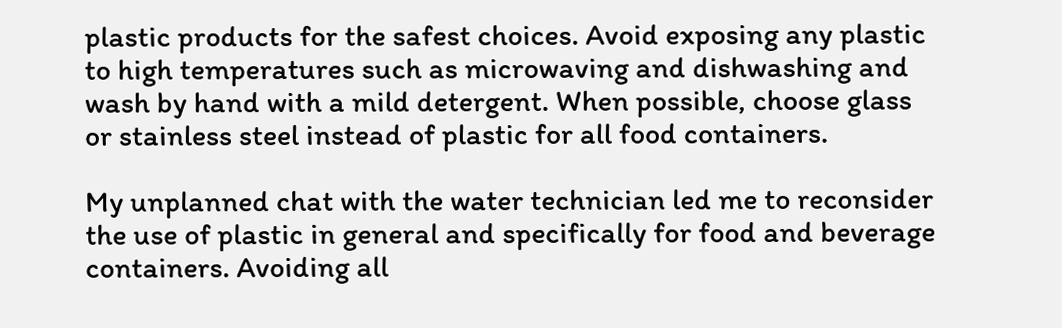plastic products for the safest choices. Avoid exposing any plastic to high temperatures such as microwaving and dishwashing and wash by hand with a mild detergent. When possible, choose glass or stainless steel instead of plastic for all food containers.

My unplanned chat with the water technician led me to reconsider the use of plastic in general and specifically for food and beverage containers. Avoiding all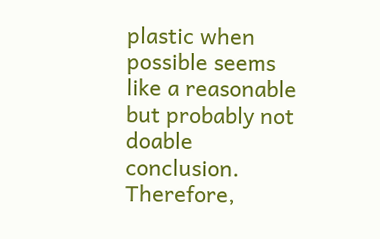plastic when possible seems like a reasonable but probably not doable conclusion. Therefore,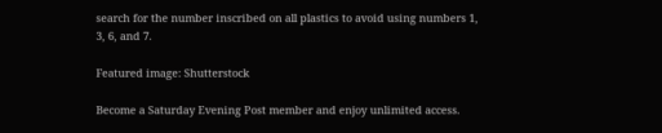search for the number inscribed on all plastics to avoid using numbers 1, 3, 6, and 7.

Featured image: Shutterstock

Become a Saturday Evening Post member and enjoy unlimited access.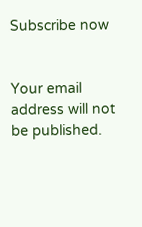Subscribe now


Your email address will not be published.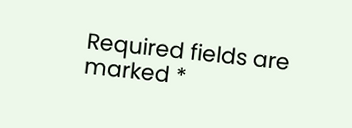Required fields are marked *